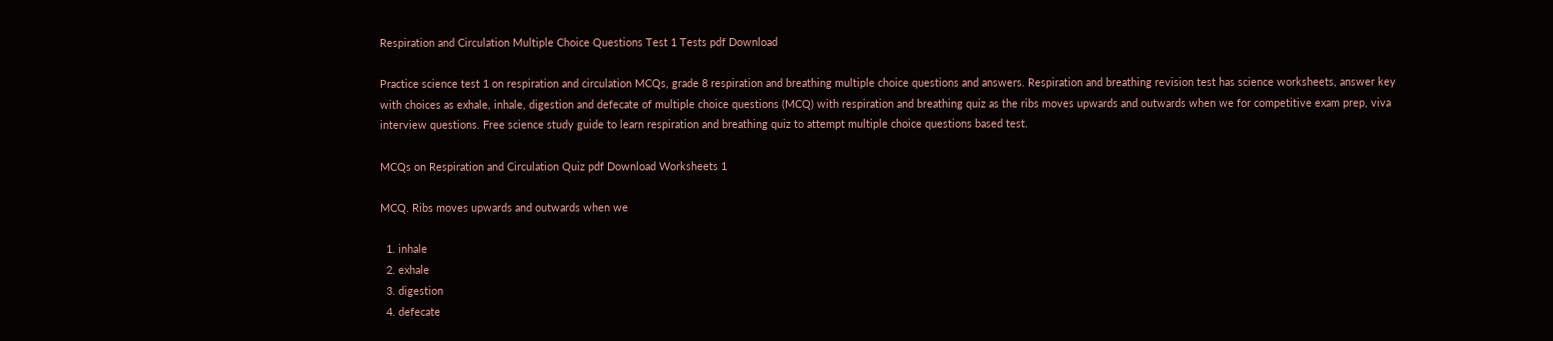Respiration and Circulation Multiple Choice Questions Test 1 Tests pdf Download

Practice science test 1 on respiration and circulation MCQs, grade 8 respiration and breathing multiple choice questions and answers. Respiration and breathing revision test has science worksheets, answer key with choices as exhale, inhale, digestion and defecate of multiple choice questions (MCQ) with respiration and breathing quiz as the ribs moves upwards and outwards when we for competitive exam prep, viva interview questions. Free science study guide to learn respiration and breathing quiz to attempt multiple choice questions based test.

MCQs on Respiration and Circulation Quiz pdf Download Worksheets 1

MCQ. Ribs moves upwards and outwards when we

  1. inhale
  2. exhale
  3. digestion
  4. defecate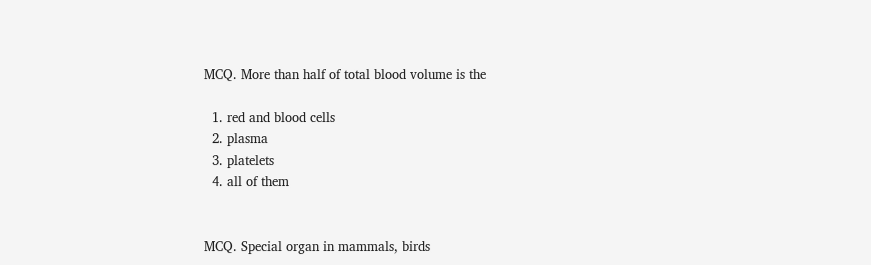MCQ. More than half of total blood volume is the

  1. red and blood cells
  2. plasma
  3. platelets
  4. all of them


MCQ. Special organ in mammals, birds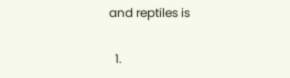and reptiles is

  1.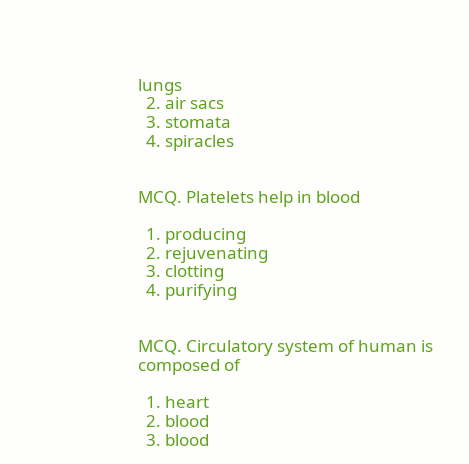lungs
  2. air sacs
  3. stomata
  4. spiracles


MCQ. Platelets help in blood

  1. producing
  2. rejuvenating
  3. clotting
  4. purifying


MCQ. Circulatory system of human is composed of

  1. heart
  2. blood
  3. blood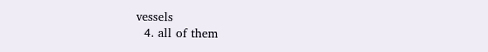vessels
  4. all of them